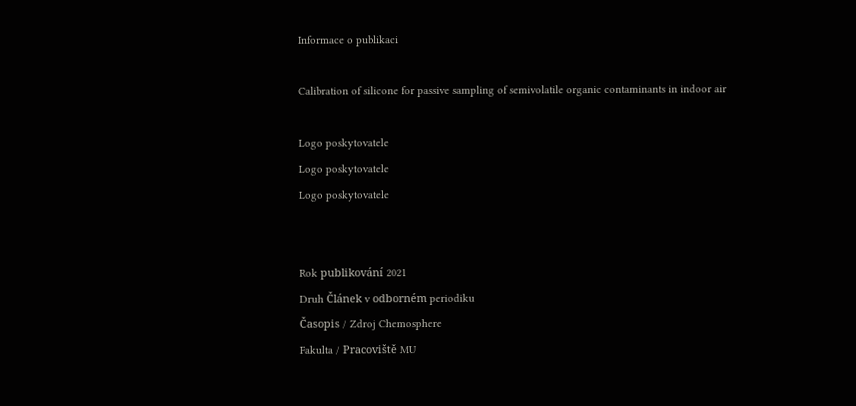Informace o publikaci

Calibration of silicone for passive sampling of semivolatile organic contaminants in indoor air

Logo poskytovatele
Logo poskytovatele
Logo poskytovatele


Rok publikování 2021
Druh Článek v odborném periodiku
Časopis / Zdroj Chemosphere
Fakulta / Pracoviště MU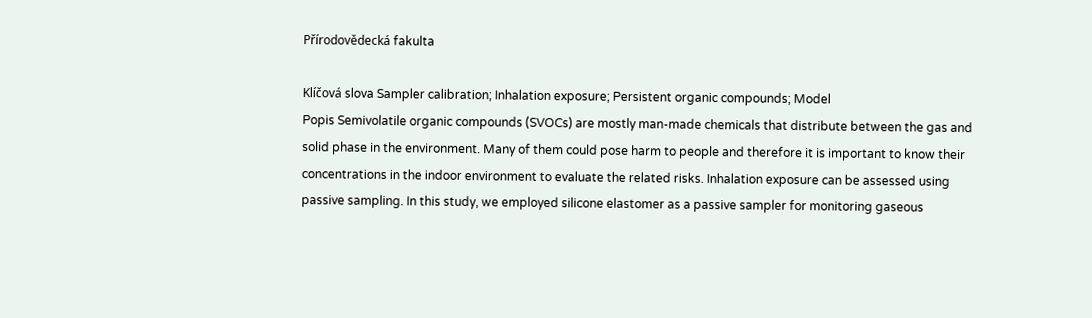Přírodovědecká fakulta

Klíčová slova Sampler calibration; Inhalation exposure; Persistent organic compounds; Model
Popis Semivolatile organic compounds (SVOCs) are mostly man-made chemicals that distribute between the gas and solid phase in the environment. Many of them could pose harm to people and therefore it is important to know their concentrations in the indoor environment to evaluate the related risks. Inhalation exposure can be assessed using passive sampling. In this study, we employed silicone elastomer as a passive sampler for monitoring gaseous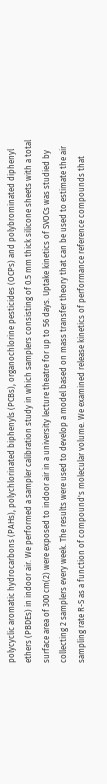polycyclic aromatic hydrocarbons (PAHs), polychlorinated biphenyls (PCBs), organochlorine pesticides (OCPs) and polybrominated diphenyl ethers (PBDEs) in indoor air. We performed a sampler calibration study in which samplers consisting of 0.5 mm thick silicone sheets with a total surface area of 300 cm(2) were exposed to indoor air in a university lecture theatre for up to 56 days. Uptake kinetics of SVOCs was studied by collecting 2 samplers every week. The results were used to develop a model based on mass transfer theory that can be used to estimate the air sampling rate R-S as a function of compound's molecular volume. We examined release kinetics of performance reference compounds that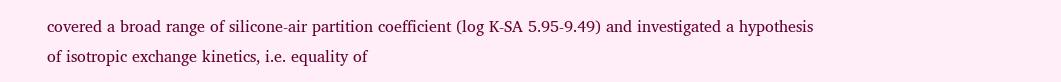covered a broad range of silicone-air partition coefficient (log K-SA 5.95-9.49) and investigated a hypothesis of isotropic exchange kinetics, i.e. equality of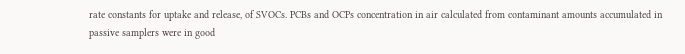rate constants for uptake and release, of SVOCs. PCBs and OCPs concentration in air calculated from contaminant amounts accumulated in passive samplers were in good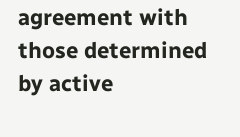agreement with those determined by active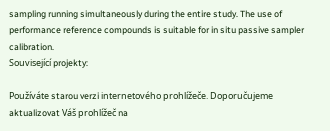sampling running simultaneously during the entire study. The use of performance reference compounds is suitable for in situ passive sampler calibration.
Související projekty:

Používáte starou verzi internetového prohlížeče. Doporučujeme aktualizovat Váš prohlížeč na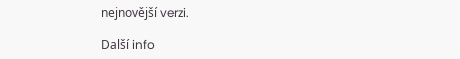nejnovější verzi.

Další info